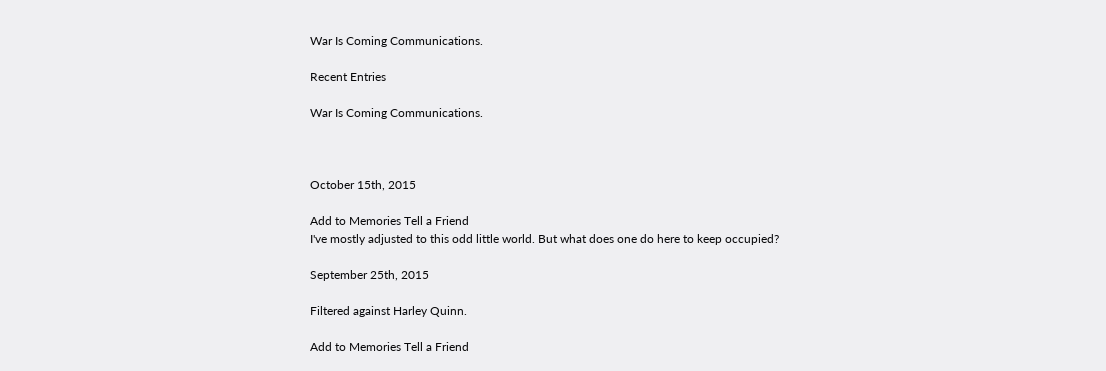War Is Coming Communications.

Recent Entries

War Is Coming Communications.



October 15th, 2015

Add to Memories Tell a Friend
I've mostly adjusted to this odd little world. But what does one do here to keep occupied?

September 25th, 2015

Filtered against Harley Quinn.

Add to Memories Tell a Friend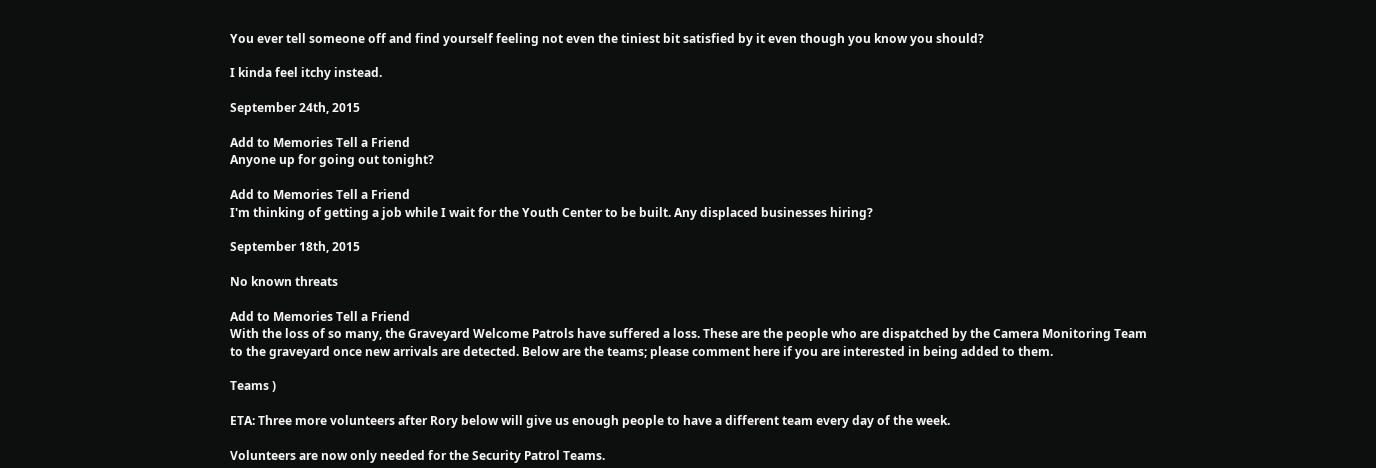You ever tell someone off and find yourself feeling not even the tiniest bit satisfied by it even though you know you should?

I kinda feel itchy instead.

September 24th, 2015

Add to Memories Tell a Friend
Anyone up for going out tonight?

Add to Memories Tell a Friend
I'm thinking of getting a job while I wait for the Youth Center to be built. Any displaced businesses hiring?

September 18th, 2015

No known threats

Add to Memories Tell a Friend
With the loss of so many, the Graveyard Welcome Patrols have suffered a loss. These are the people who are dispatched by the Camera Monitoring Team to the graveyard once new arrivals are detected. Below are the teams; please comment here if you are interested in being added to them.

Teams )

ETA: Three more volunteers after Rory below will give us enough people to have a different team every day of the week.

Volunteers are now only needed for the Security Patrol Teams.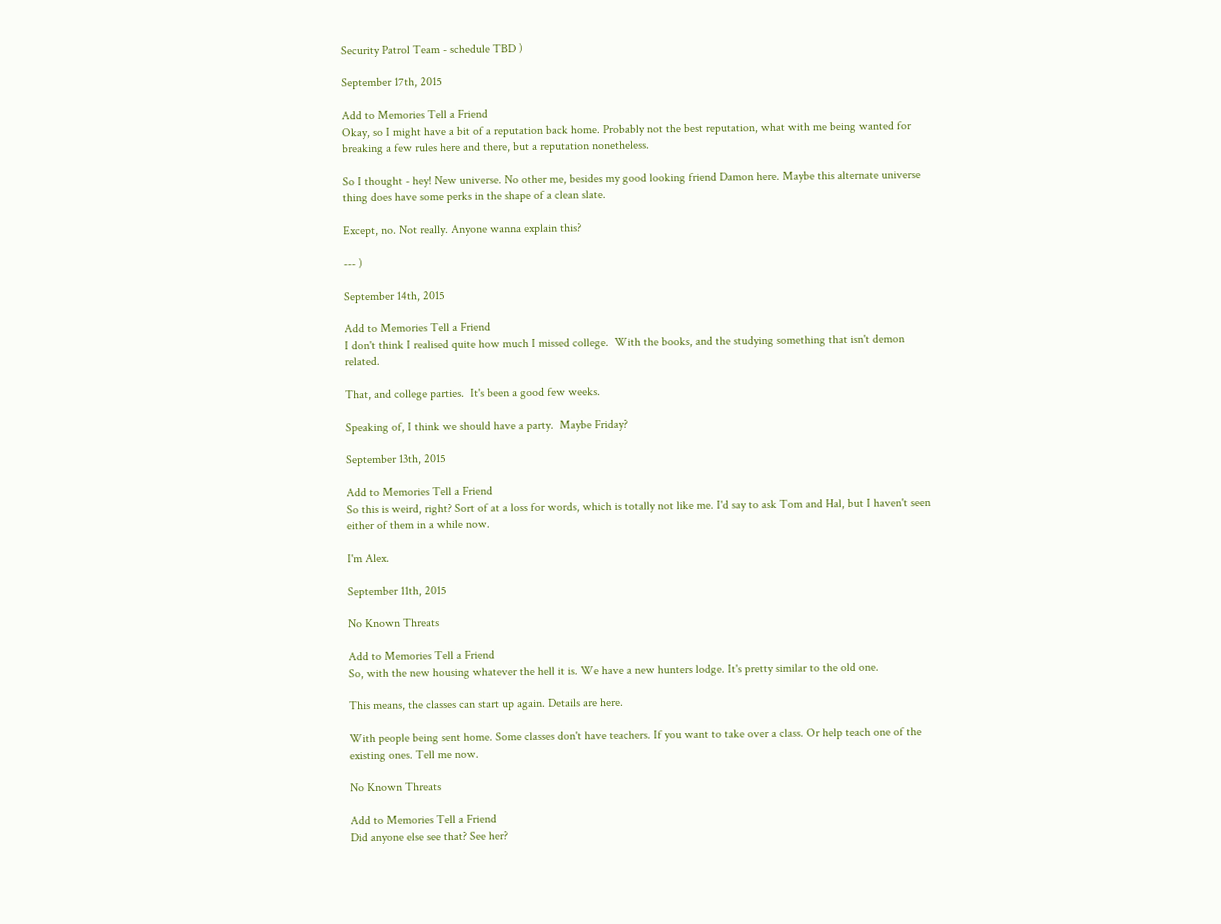Security Patrol Team - schedule TBD )

September 17th, 2015

Add to Memories Tell a Friend
Okay, so I might have a bit of a reputation back home. Probably not the best reputation, what with me being wanted for breaking a few rules here and there, but a reputation nonetheless.

So I thought - hey! New universe. No other me, besides my good looking friend Damon here. Maybe this alternate universe thing does have some perks in the shape of a clean slate.

Except, no. Not really. Anyone wanna explain this?

--- )

September 14th, 2015

Add to Memories Tell a Friend
I don't think I realised quite how much I missed college.  With the books, and the studying something that isn't demon related.

That, and college parties.  It's been a good few weeks.

Speaking of, I think we should have a party.  Maybe Friday?

September 13th, 2015

Add to Memories Tell a Friend
So this is weird, right? Sort of at a loss for words, which is totally not like me. I'd say to ask Tom and Hal, but I haven't seen either of them in a while now.

I'm Alex.

September 11th, 2015

No Known Threats

Add to Memories Tell a Friend
So, with the new housing whatever the hell it is. We have a new hunters lodge. It's pretty similar to the old one.

This means, the classes can start up again. Details are here.

With people being sent home. Some classes don't have teachers. If you want to take over a class. Or help teach one of the existing ones. Tell me now.

No Known Threats

Add to Memories Tell a Friend
Did anyone else see that? See her?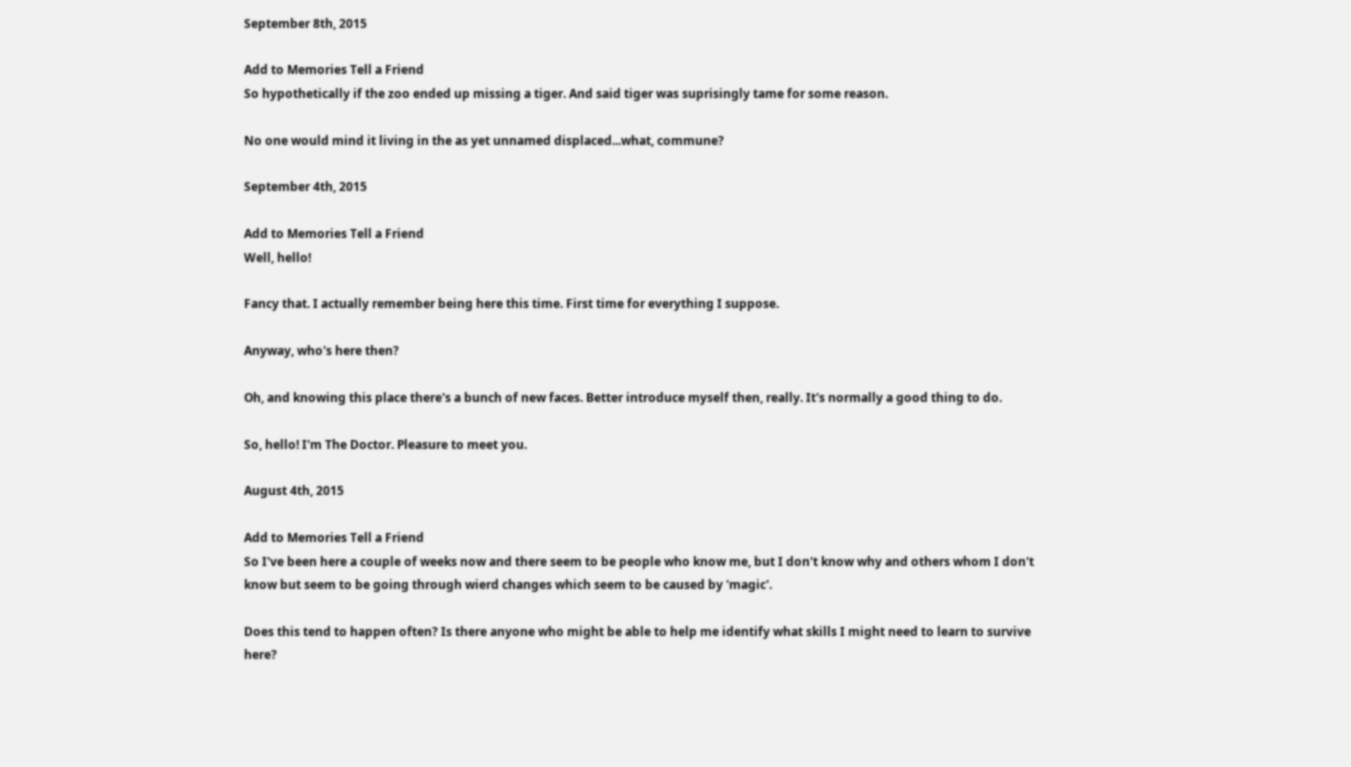September 8th, 2015

Add to Memories Tell a Friend
So hypothetically if the zoo ended up missing a tiger. And said tiger was suprisingly tame for some reason.

No one would mind it living in the as yet unnamed displaced...what, commune?

September 4th, 2015

Add to Memories Tell a Friend
Well, hello!

Fancy that. I actually remember being here this time. First time for everything I suppose.

Anyway, who's here then?

Oh, and knowing this place there's a bunch of new faces. Better introduce myself then, really. It's normally a good thing to do.

So, hello! I'm The Doctor. Pleasure to meet you.

August 4th, 2015

Add to Memories Tell a Friend
So I've been here a couple of weeks now and there seem to be people who know me, but I don't know why and others whom I don't know but seem to be going through wierd changes which seem to be caused by 'magic'.

Does this tend to happen often? Is there anyone who might be able to help me identify what skills I might need to learn to survive here?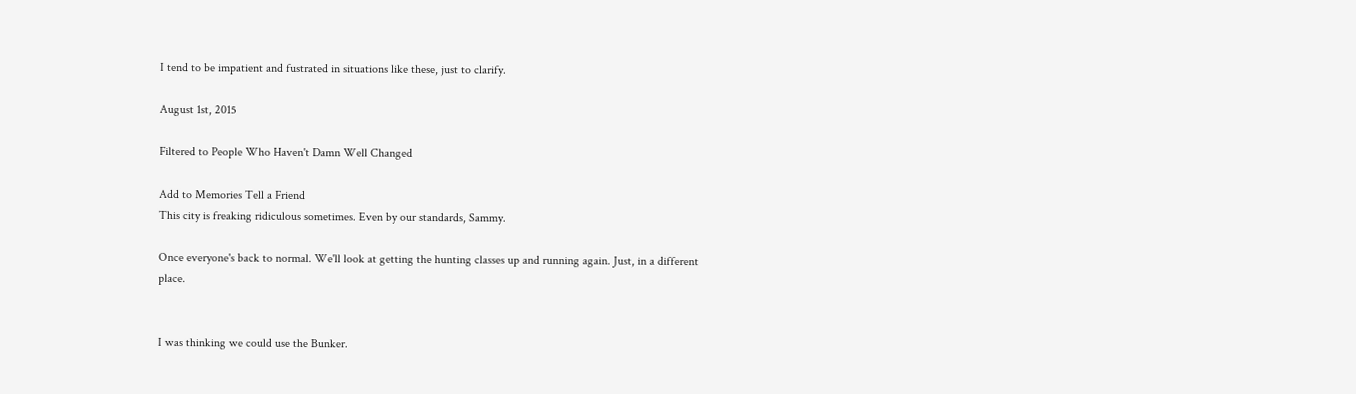I tend to be impatient and fustrated in situations like these, just to clarify.

August 1st, 2015

Filtered to People Who Haven't Damn Well Changed

Add to Memories Tell a Friend
This city is freaking ridiculous sometimes. Even by our standards, Sammy.

Once everyone's back to normal. We'll look at getting the hunting classes up and running again. Just, in a different place.


I was thinking we could use the Bunker.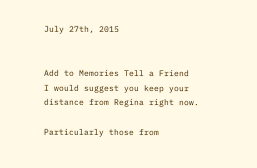July 27th, 2015


Add to Memories Tell a Friend
I would suggest you keep your distance from Regina right now.

Particularly those from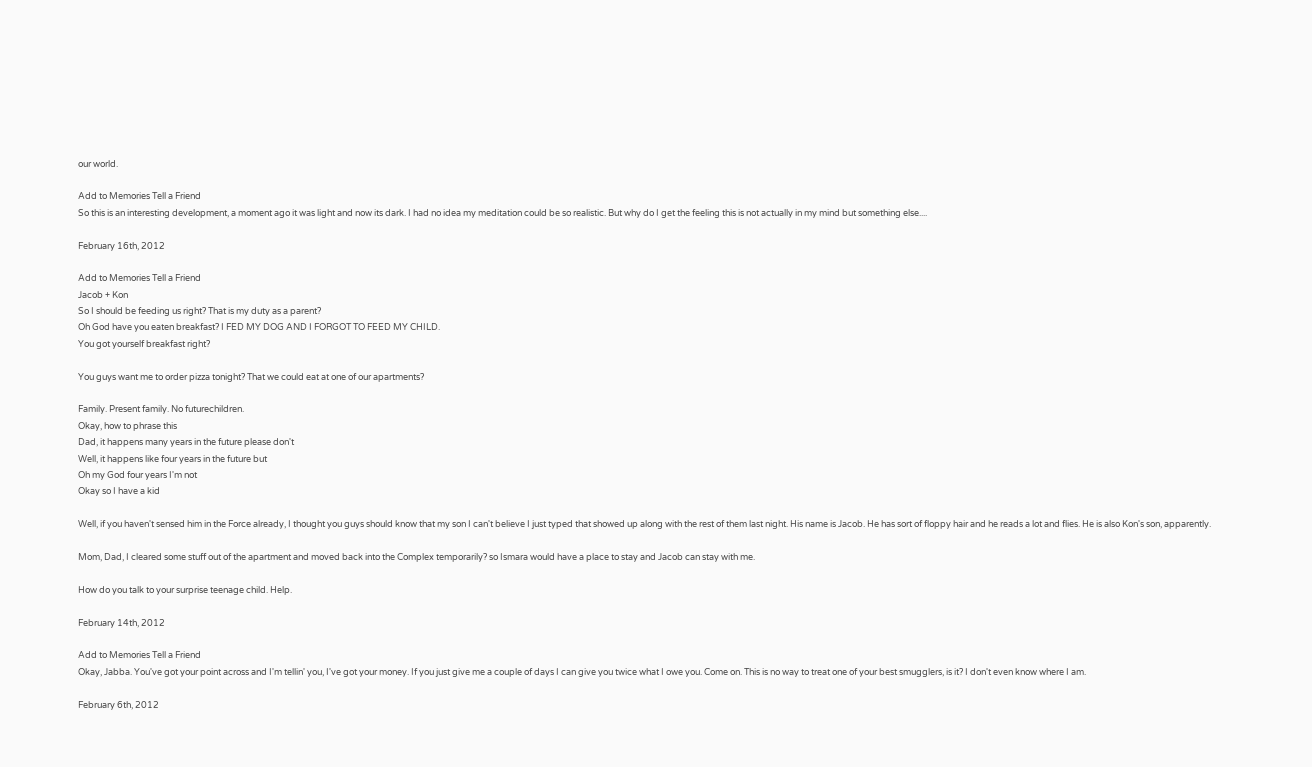our world.

Add to Memories Tell a Friend
So this is an interesting development, a moment ago it was light and now its dark. I had no idea my meditation could be so realistic. But why do I get the feeling this is not actually in my mind but something else....

February 16th, 2012

Add to Memories Tell a Friend
Jacob + Kon
So I should be feeding us right? That is my duty as a parent?
Oh God have you eaten breakfast? I FED MY DOG AND I FORGOT TO FEED MY CHILD.
You got yourself breakfast right?

You guys want me to order pizza tonight? That we could eat at one of our apartments?

Family. Present family. No futurechildren.
Okay, how to phrase this
Dad, it happens many years in the future please don't
Well, it happens like four years in the future but
Oh my God four years I'm not
Okay so I have a kid

Well, if you haven't sensed him in the Force already, I thought you guys should know that my son I can't believe I just typed that showed up along with the rest of them last night. His name is Jacob. He has sort of floppy hair and he reads a lot and flies. He is also Kon's son, apparently.

Mom, Dad, I cleared some stuff out of the apartment and moved back into the Complex temporarily? so Ismara would have a place to stay and Jacob can stay with me.

How do you talk to your surprise teenage child. Help.

February 14th, 2012

Add to Memories Tell a Friend
Okay, Jabba. You've got your point across and I'm tellin' you, I've got your money. If you just give me a couple of days I can give you twice what I owe you. Come on. This is no way to treat one of your best smugglers, is it? I don't even know where I am.

February 6th, 2012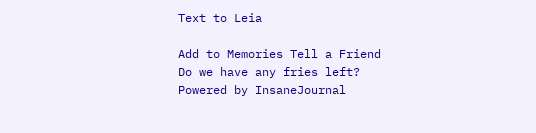Text to Leia

Add to Memories Tell a Friend
Do we have any fries left?
Powered by InsaneJournal